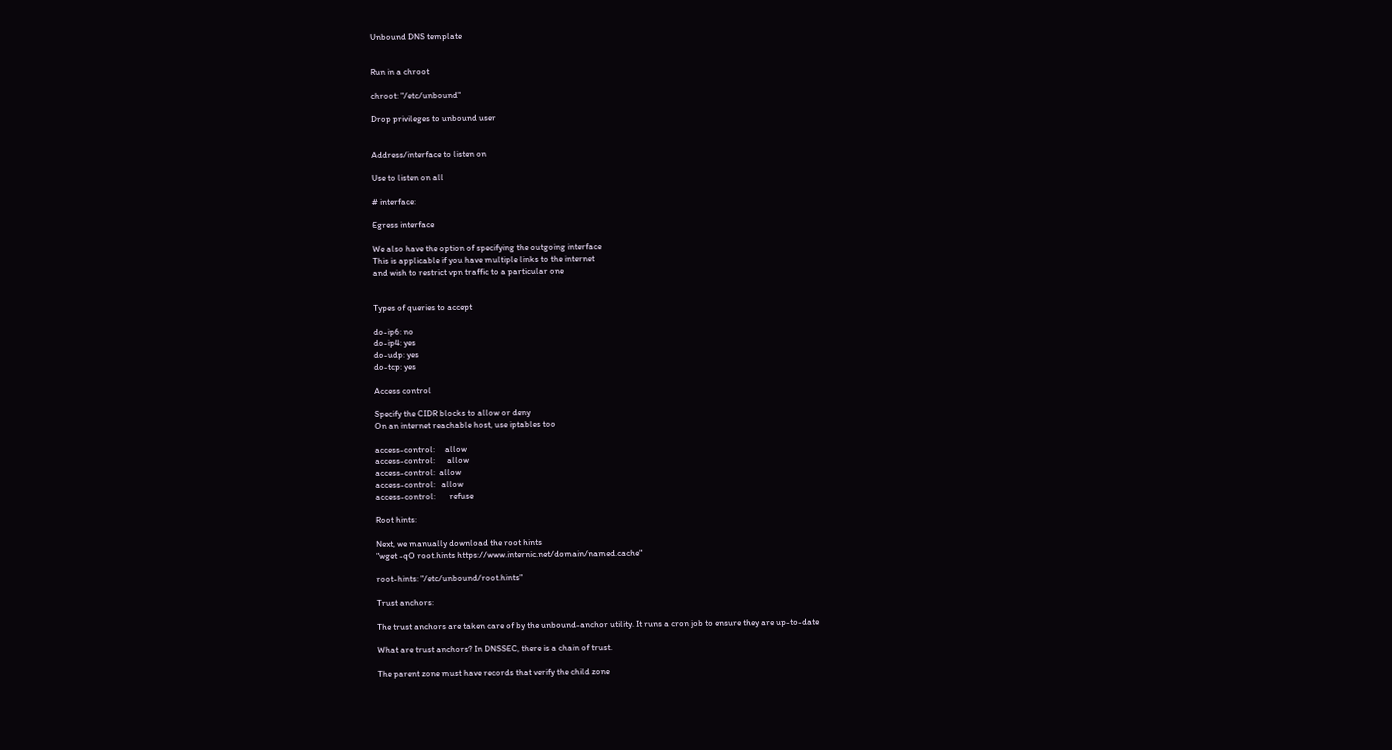Unbound DNS template


Run in a chroot

chroot: "/etc/unbound"

Drop privileges to unbound user


Address/interface to listen on

Use to listen on all

# interface:

Egress interface

We also have the option of specifying the outgoing interface
This is applicable if you have multiple links to the internet
and wish to restrict vpn traffic to a particular one


Types of queries to accept

do-ip6: no
do-ip4: yes
do-udp: yes
do-tcp: yes

Access control

Specify the CIDR blocks to allow or deny
On an internet reachable host, use iptables too

access-control:     allow
access-control:      allow
access-control:  allow
access-control:   allow
access-control:       refuse

Root hints:

Next, we manually download the root hints
"wget -qO root.hints https://www.internic.net/domain/named.cache"

root-hints: "/etc/unbound/root.hints"

Trust anchors:

The trust anchors are taken care of by the unbound-anchor utility. It runs a cron job to ensure they are up-to-date

What are trust anchors? In DNSSEC, there is a chain of trust.

The parent zone must have records that verify the child zone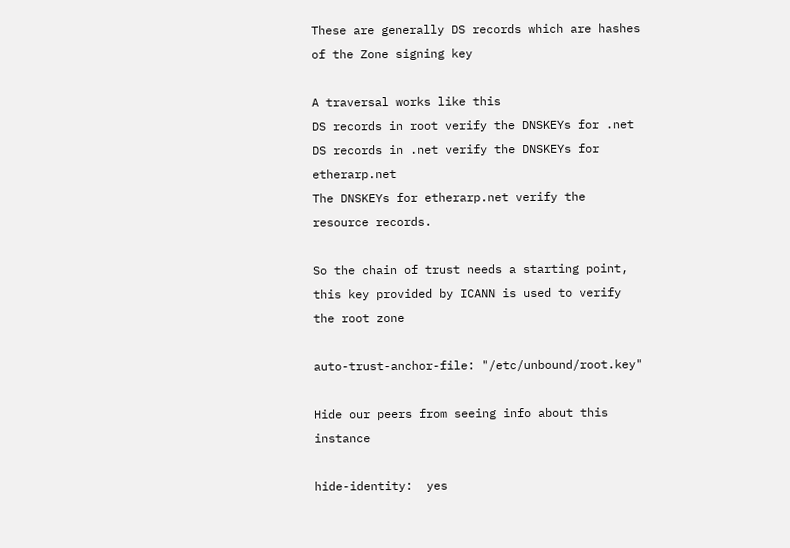These are generally DS records which are hashes of the Zone signing key

A traversal works like this
DS records in root verify the DNSKEYs for .net
DS records in .net verify the DNSKEYs for etherarp.net
The DNSKEYs for etherarp.net verify the resource records.

So the chain of trust needs a starting point,
this key provided by ICANN is used to verify the root zone

auto-trust-anchor-file: "/etc/unbound/root.key"

Hide our peers from seeing info about this instance

hide-identity:  yes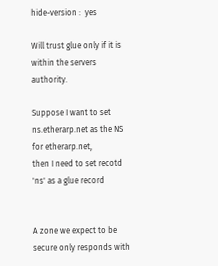hide-version :  yes

Will trust glue only if it is within the servers authority.

Suppose I want to set ns.etherarp.net as the NS for etherarp.net,
then I need to set recotd 'ns' as a glue record


A zone we expect to be secure only responds with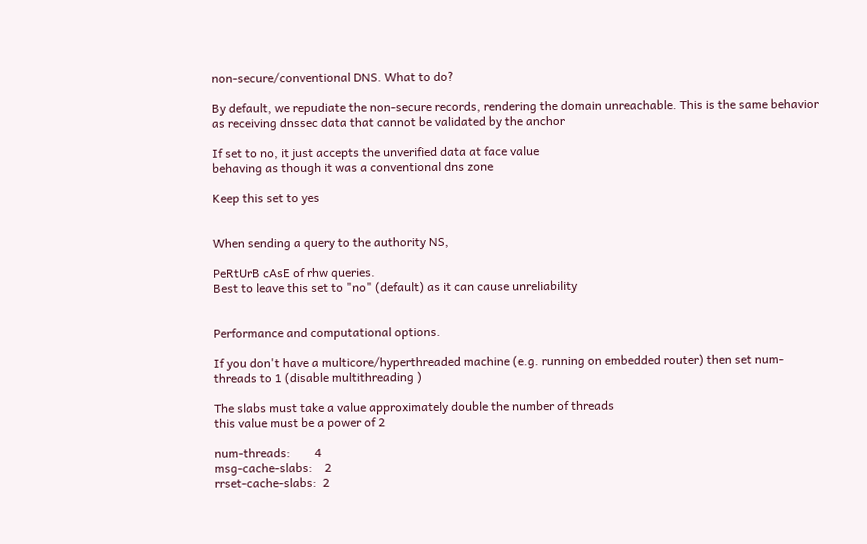non-secure/conventional DNS. What to do?

By default, we repudiate the non-secure records, rendering the domain unreachable. This is the same behavior as receiving dnssec data that cannot be validated by the anchor

If set to no, it just accepts the unverified data at face value
behaving as though it was a conventional dns zone

Keep this set to yes


When sending a query to the authority NS,

PeRtUrB cAsE of rhw queries.
Best to leave this set to "no" (default) as it can cause unreliability


Performance and computational options.

If you don't have a multicore/hyperthreaded machine (e.g. running on embedded router) then set num-threads to 1 (disable multithreading )

The slabs must take a value approximately double the number of threads
this value must be a power of 2

num-threads:        4
msg-cache-slabs:    2
rrset-cache-slabs:  2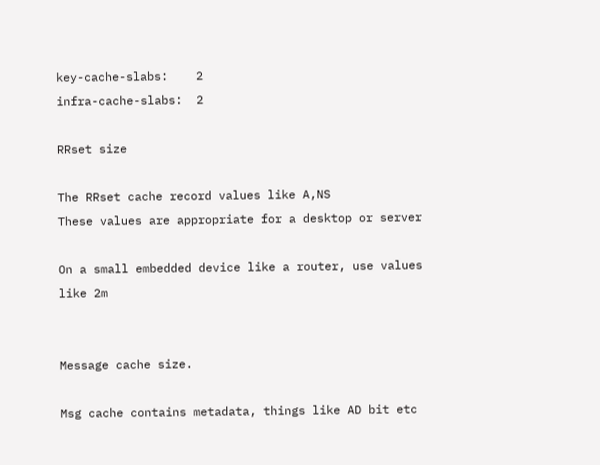key-cache-slabs:    2
infra-cache-slabs:  2

RRset size

The RRset cache record values like A,NS
These values are appropriate for a desktop or server

On a small embedded device like a router, use values like 2m


Message cache size.

Msg cache contains metadata, things like AD bit etc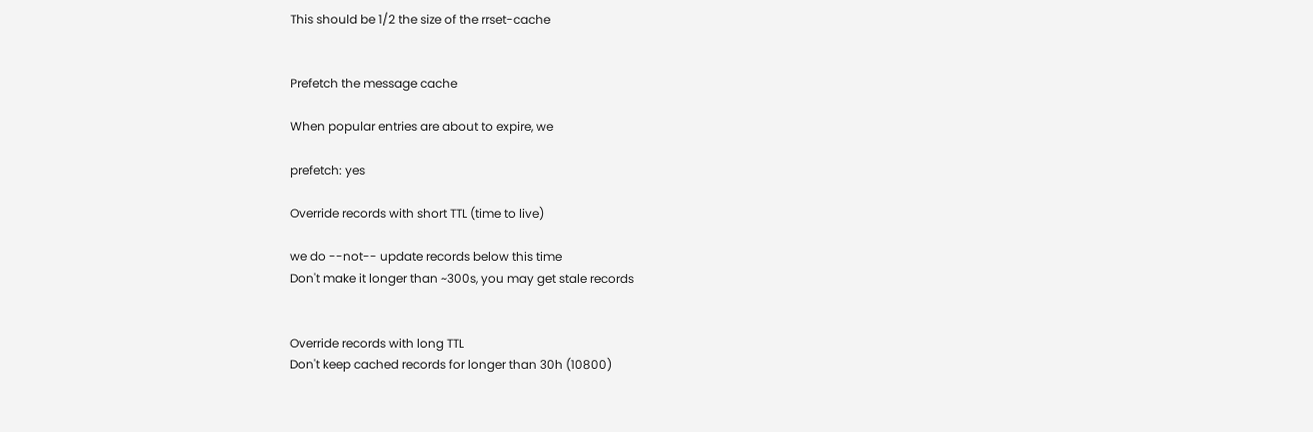This should be 1/2 the size of the rrset-cache


Prefetch the message cache

When popular entries are about to expire, we

prefetch: yes

Override records with short TTL (time to live)

we do --not-- update records below this time
Don't make it longer than ~300s, you may get stale records


Override records with long TTL
Don't keep cached records for longer than 30h (10800)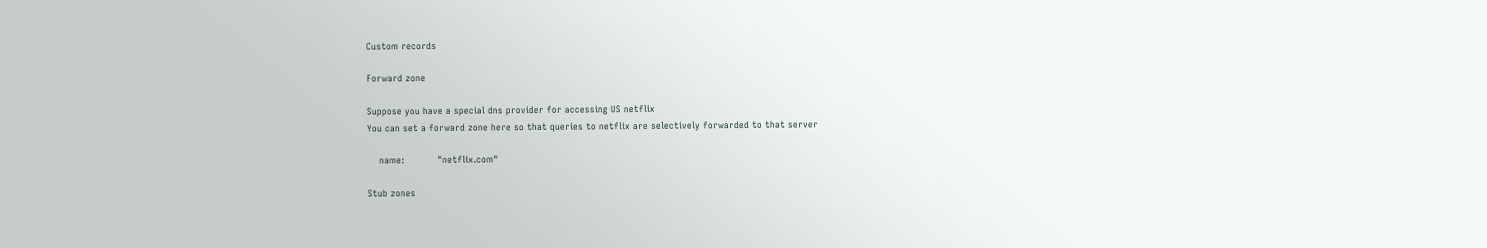Custom records

Forward zone

Suppose you have a special dns provider for accessing US netflix
You can set a forward zone here so that queries to netflix are selectively forwarded to that server

    name:           "netflix.com"

Stub zones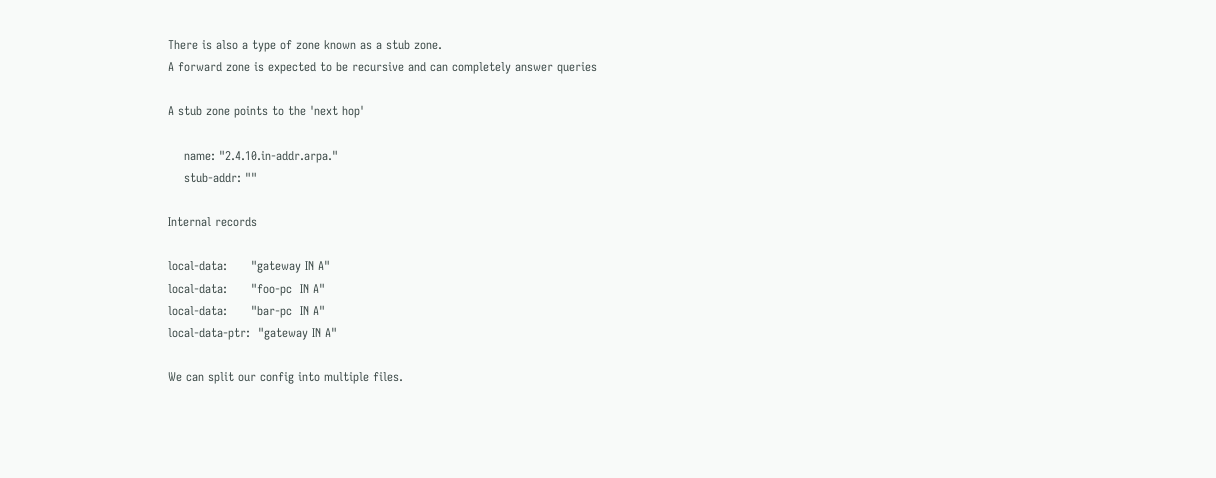There is also a type of zone known as a stub zone.
A forward zone is expected to be recursive and can completely answer queries

A stub zone points to the 'next hop'

    name: "2.4.10.in-addr.arpa."
    stub-addr: ""

Internal records

local-data:      "gateway IN A"
local-data:      "foo-pc  IN A"
local-data:      "bar-pc  IN A"
local-data-ptr:  "gateway IN A"

We can split our config into multiple files.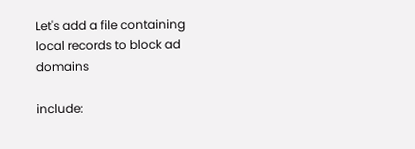Let's add a file containing local records to block ad domains

include: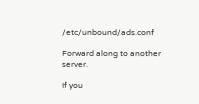/etc/unbound/ads.conf

Forward along to another server.

If you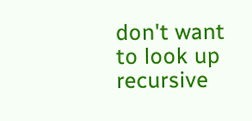don't want to look up recursive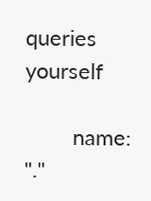queries yourself

        name:          "."